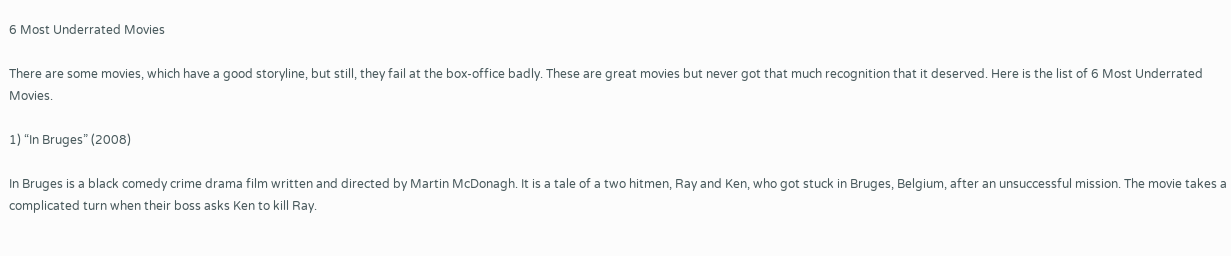6 Most Underrated Movies

There are some movies, which have a good storyline, but still, they fail at the box-office badly. These are great movies but never got that much recognition that it deserved. Here is the list of 6 Most Underrated Movies.

1) “In Bruges” (2008)

In Bruges is a black comedy crime drama film written and directed by Martin McDonagh. It is a tale of a two hitmen, Ray and Ken, who got stuck in Bruges, Belgium, after an unsuccessful mission. The movie takes a complicated turn when their boss asks Ken to kill Ray.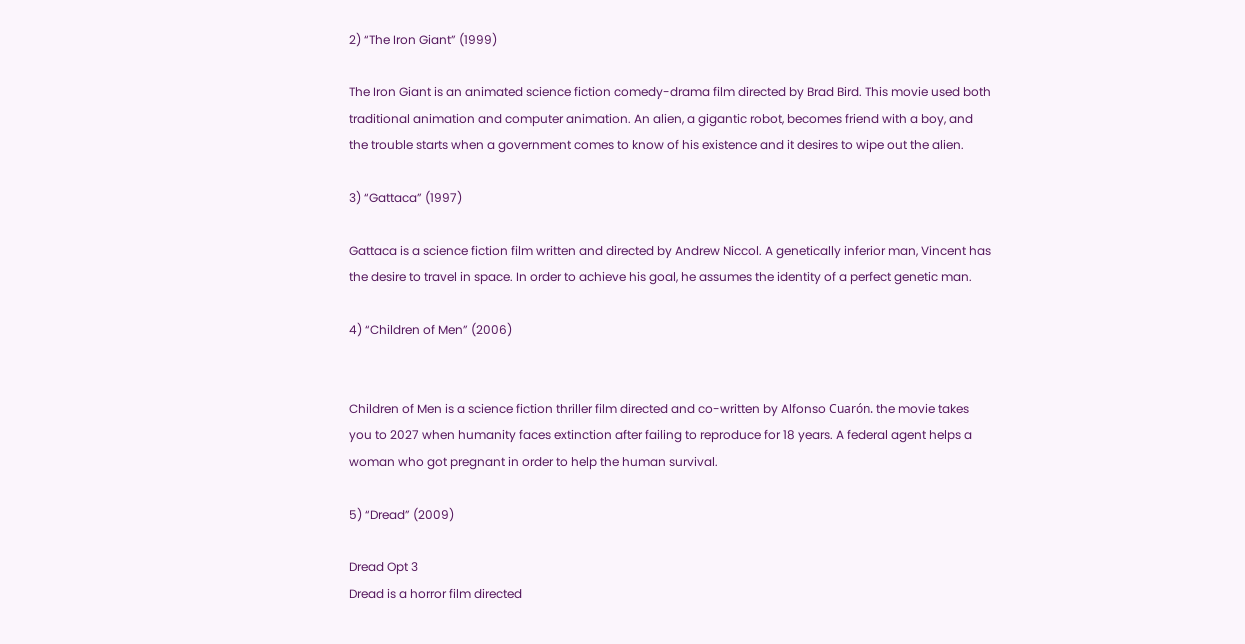2) “The Iron Giant” (1999)

The Iron Giant is an animated science fiction comedy-drama film directed by Brad Bird. This movie used both traditional animation and computer animation. An alien, a gigantic robot, becomes friend with a boy, and the trouble starts when a government comes to know of his existence and it desires to wipe out the alien.

3) “Gattaca” (1997)

Gattaca is a science fiction film written and directed by Andrew Niccol. A genetically inferior man, Vincent has the desire to travel in space. In order to achieve his goal, he assumes the identity of a perfect genetic man.

4) “Children of Men” (2006)


Children of Men is a science fiction thriller film directed and co-written by Alfonso Cuarón. the movie takes you to 2027 when humanity faces extinction after failing to reproduce for 18 years. A federal agent helps a woman who got pregnant in order to help the human survival.

5) “Dread” (2009)

Dread Opt 3
Dread is a horror film directed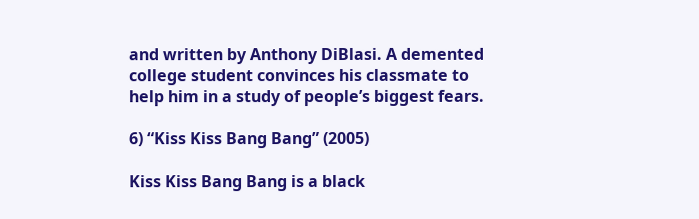and written by Anthony DiBlasi. A demented college student convinces his classmate to help him in a study of people’s biggest fears.

6) “Kiss Kiss Bang Bang” (2005)

Kiss Kiss Bang Bang is a black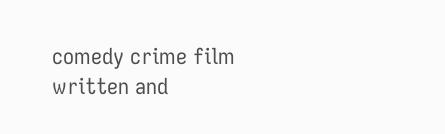comedy crime film written and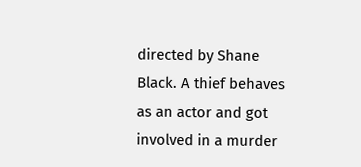directed by Shane Black. A thief behaves as an actor and got involved in a murder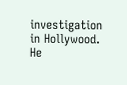investigation in Hollywood. He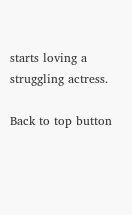starts loving a struggling actress.

Back to top button